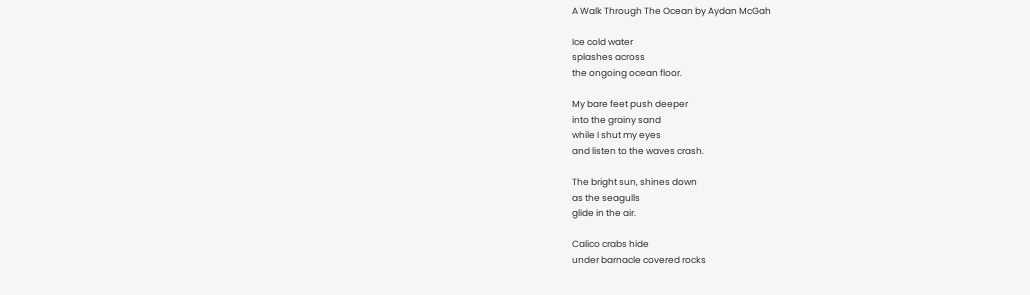A Walk Through The Ocean by Aydan McGah

Ice cold water
splashes across
the ongoing ocean floor.

My bare feet push deeper
into the grainy sand
while I shut my eyes
and listen to the waves crash.

The bright sun, shines down
as the seagulls
glide in the air.

Calico crabs hide
under barnacle covered rocks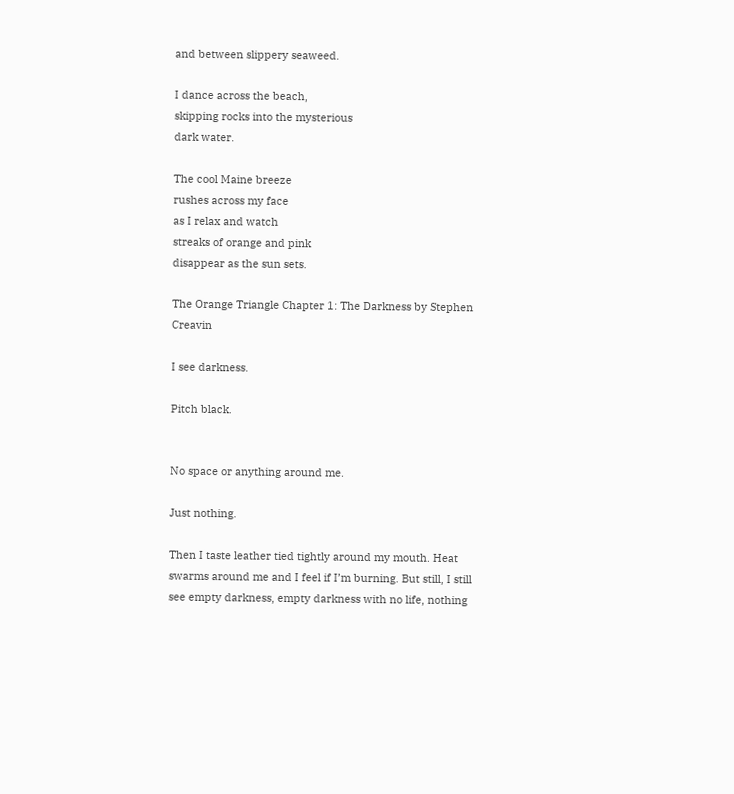and between slippery seaweed.

I dance across the beach,
skipping rocks into the mysterious
dark water.

The cool Maine breeze
rushes across my face
as I relax and watch
streaks of orange and pink
disappear as the sun sets.

The Orange Triangle Chapter 1: The Darkness by Stephen Creavin

I see darkness.

Pitch black.


No space or anything around me.

Just nothing.

Then I taste leather tied tightly around my mouth. Heat swarms around me and I feel if I’m burning. But still, I still see empty darkness, empty darkness with no life, nothing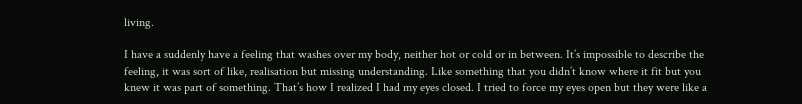living.

I have a suddenly have a feeling that washes over my body, neither hot or cold or in between. It’s impossible to describe the feeling, it was sort of like, realisation but missing understanding. Like something that you didn’t know where it fit but you knew it was part of something. That’s how I realized I had my eyes closed. I tried to force my eyes open but they were like a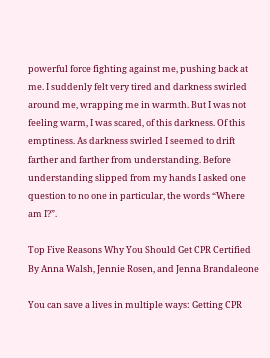powerful force fighting against me, pushing back at me. I suddenly felt very tired and darkness swirled around me, wrapping me in warmth. But I was not feeling warm, I was scared, of this darkness. Of this emptiness. As darkness swirled I seemed to drift farther and farther from understanding. Before understanding slipped from my hands I asked one question to no one in particular, the words “Where am I?”.

Top Five Reasons Why You Should Get CPR Certified By Anna Walsh, Jennie Rosen, and Jenna Brandaleone

You can save a lives in multiple ways: Getting CPR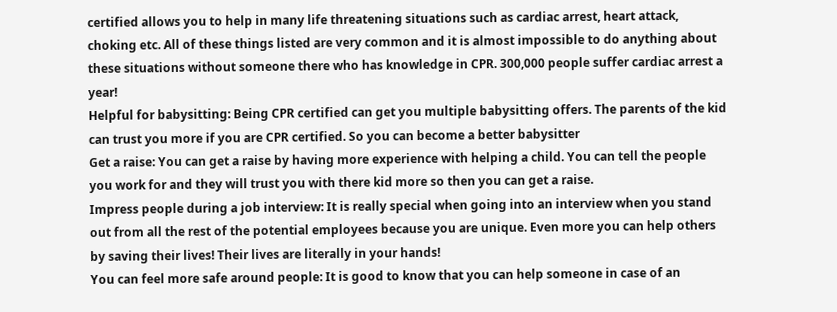certified allows you to help in many life threatening situations such as cardiac arrest, heart attack, choking etc. All of these things listed are very common and it is almost impossible to do anything about these situations without someone there who has knowledge in CPR. 300,000 people suffer cardiac arrest a year!
Helpful for babysitting: Being CPR certified can get you multiple babysitting offers. The parents of the kid can trust you more if you are CPR certified. So you can become a better babysitter
Get a raise: You can get a raise by having more experience with helping a child. You can tell the people you work for and they will trust you with there kid more so then you can get a raise.
Impress people during a job interview: It is really special when going into an interview when you stand out from all the rest of the potential employees because you are unique. Even more you can help others by saving their lives! Their lives are literally in your hands!
You can feel more safe around people: It is good to know that you can help someone in case of an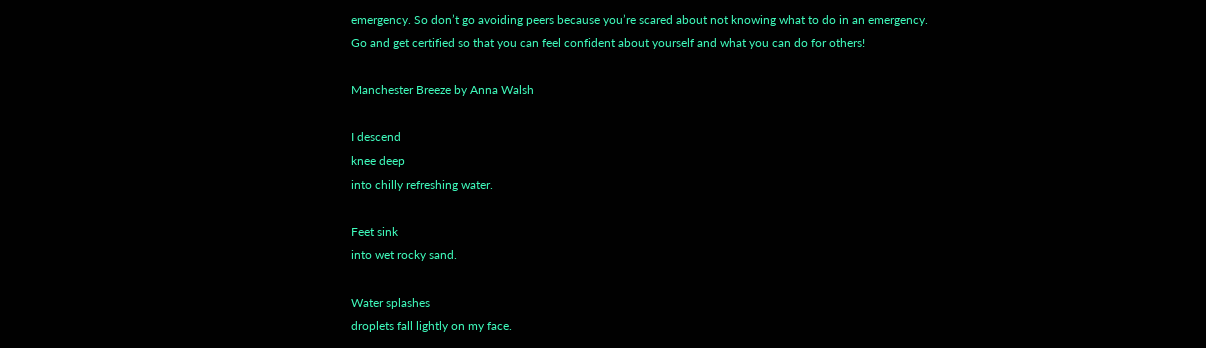emergency. So don’t go avoiding peers because you’re scared about not knowing what to do in an emergency. Go and get certified so that you can feel confident about yourself and what you can do for others!

Manchester Breeze by Anna Walsh

I descend
knee deep
into chilly refreshing water.

Feet sink
into wet rocky sand.

Water splashes
droplets fall lightly on my face.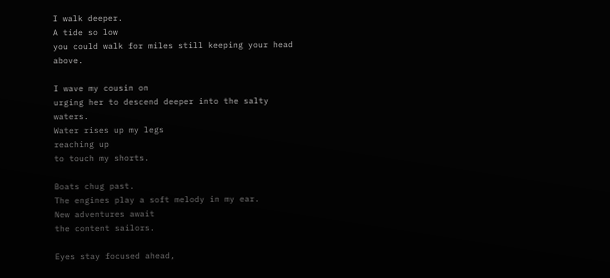I walk deeper.
A tide so low
you could walk for miles still keeping your head above.

I wave my cousin on
urging her to descend deeper into the salty waters.
Water rises up my legs
reaching up
to touch my shorts.

Boats chug past.
The engines play a soft melody in my ear.
New adventures await
the content sailors.

Eyes stay focused ahead,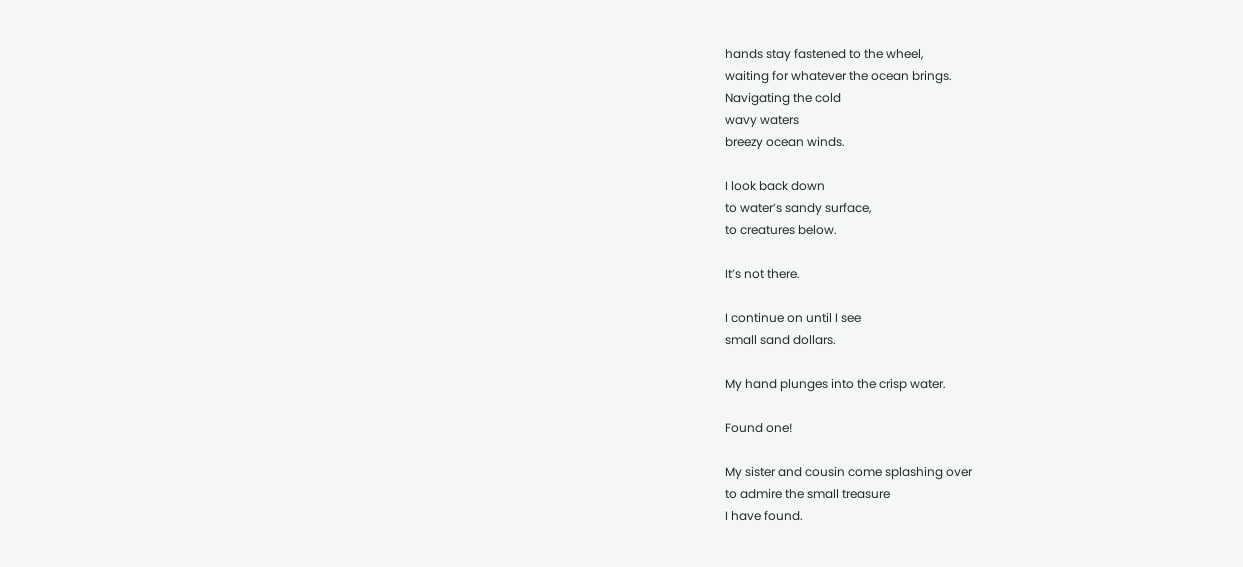hands stay fastened to the wheel,
waiting for whatever the ocean brings.
Navigating the cold
wavy waters
breezy ocean winds.

I look back down
to water’s sandy surface,
to creatures below.

It’s not there.

I continue on until I see
small sand dollars.

My hand plunges into the crisp water.

Found one!

My sister and cousin come splashing over
to admire the small treasure
I have found.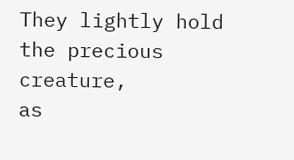They lightly hold the precious creature,
as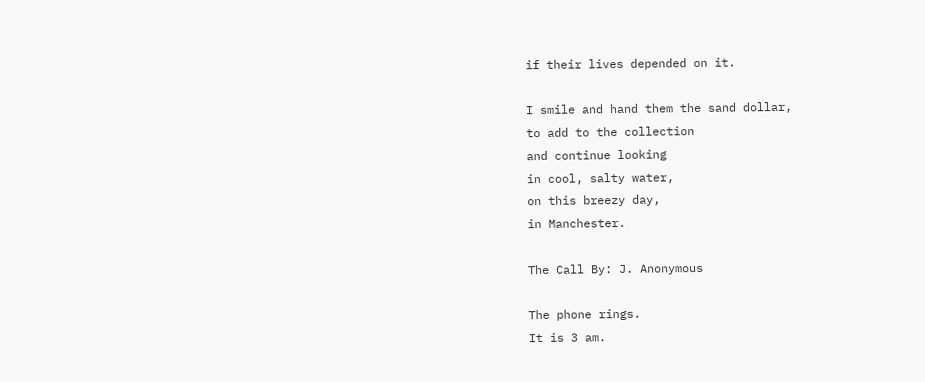if their lives depended on it.

I smile and hand them the sand dollar,
to add to the collection
and continue looking
in cool, salty water,
on this breezy day,
in Manchester.

The Call By: J. Anonymous

The phone rings.
It is 3 am.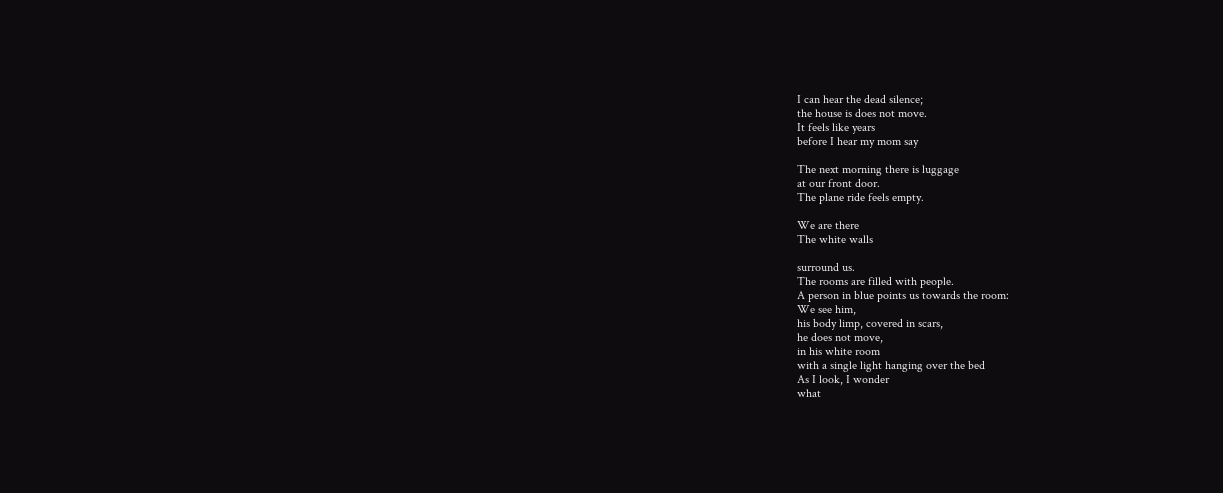I can hear the dead silence;
the house is does not move.
It feels like years
before I hear my mom say

The next morning there is luggage
at our front door.
The plane ride feels empty.

We are there
The white walls

surround us.
The rooms are filled with people.
A person in blue points us towards the room:
We see him,
his body limp, covered in scars,
he does not move,
in his white room
with a single light hanging over the bed
As I look, I wonder
what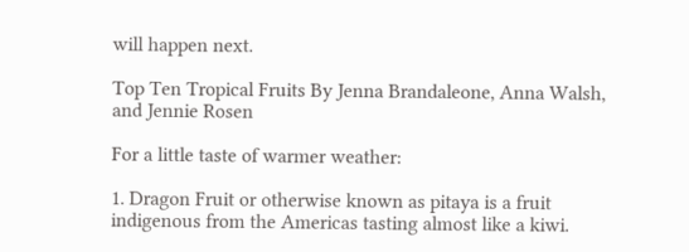will happen next.

Top Ten Tropical Fruits By Jenna Brandaleone, Anna Walsh, and Jennie Rosen

For a little taste of warmer weather:

1. Dragon Fruit or otherwise known as pitaya is a fruit indigenous from the Americas tasting almost like a kiwi.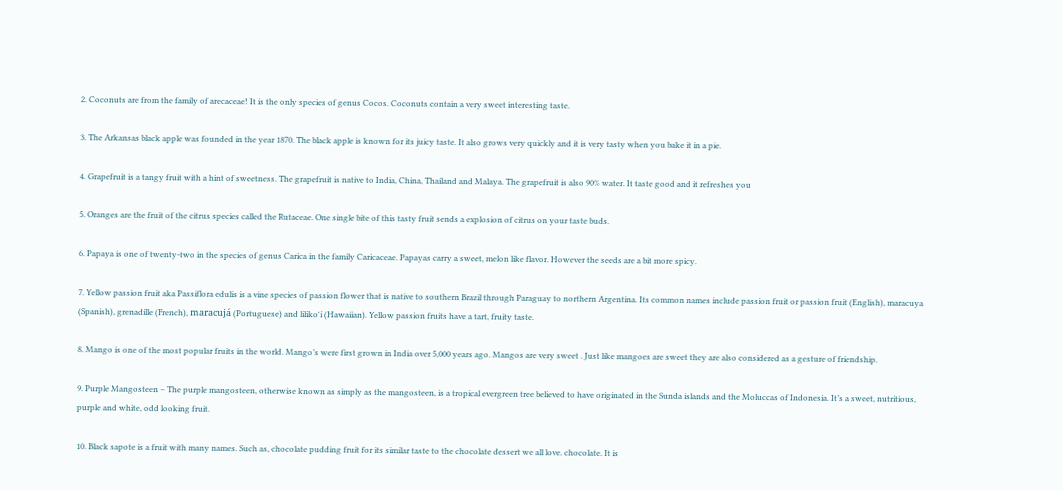2. Coconuts are from the family of arecaceae! It is the only species of genus Cocos. Coconuts contain a very sweet interesting taste.

3. The Arkansas black apple was founded in the year 1870. The black apple is known for its juicy taste. It also grows very quickly and it is very tasty when you bake it in a pie.

4. Grapefruit is a tangy fruit with a hint of sweetness. The grapefruit is native to India, China, Thailand and Malaya. The grapefruit is also 90% water. It taste good and it refreshes you

5. Oranges are the fruit of the citrus species called the Rutaceae. One single bite of this tasty fruit sends a explosion of citrus on your taste buds.

6. Papaya is one of twenty-two in the species of genus Carica in the family Caricaceae. Papayas carry a sweet, melon like flavor. However the seeds are a bit more spicy.

7. Yellow passion fruit aka Passiflora edulis is a vine species of passion flower that is native to southern Brazil through Paraguay to northern Argentina. Its common names include passion fruit or passion fruit (English), maracuya (Spanish), grenadille (French), maracujá (Portuguese) and lilikoʻi (Hawaiian). Yellow passion fruits have a tart, fruity taste.

8. Mango is one of the most popular fruits in the world. Mango’s were first grown in India over 5,000 years ago. Mangos are very sweet . Just like mangoes are sweet they are also considered as a gesture of friendship.

9. Purple Mangosteen – The purple mangosteen, otherwise known as simply as the mangosteen, is a tropical evergreen tree believed to have originated in the Sunda islands and the Moluccas of Indonesia. It’s a sweet, nutritious, purple and white, odd looking fruit.

10. Black sapote is a fruit with many names. Such as, chocolate pudding fruit for its similar taste to the chocolate dessert we all love. chocolate. It is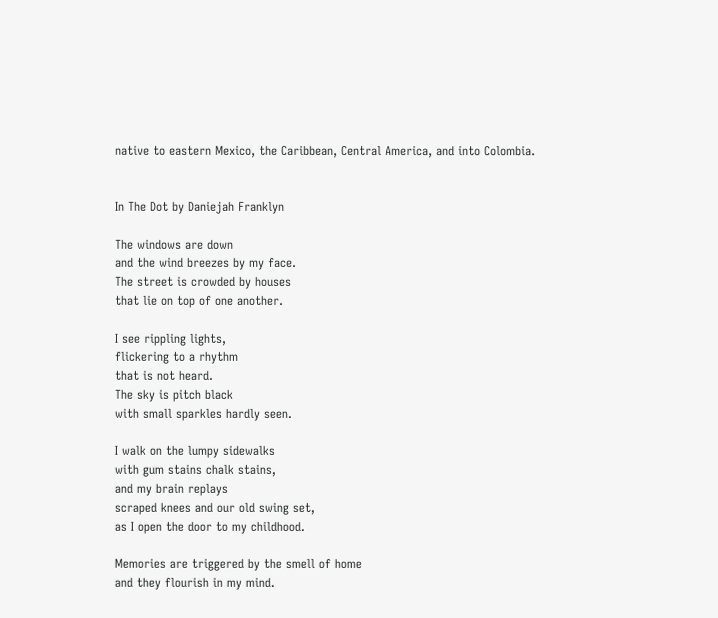native to eastern Mexico, the Caribbean, Central America, and into Colombia.


In The Dot by Daniejah Franklyn

The windows are down
and the wind breezes by my face.
The street is crowded by houses
that lie on top of one another.

I see rippling lights,
flickering to a rhythm
that is not heard.
The sky is pitch black
with small sparkles hardly seen.

I walk on the lumpy sidewalks
with gum stains chalk stains,
and my brain replays
scraped knees and our old swing set,
as I open the door to my childhood.

Memories are triggered by the smell of home
and they flourish in my mind.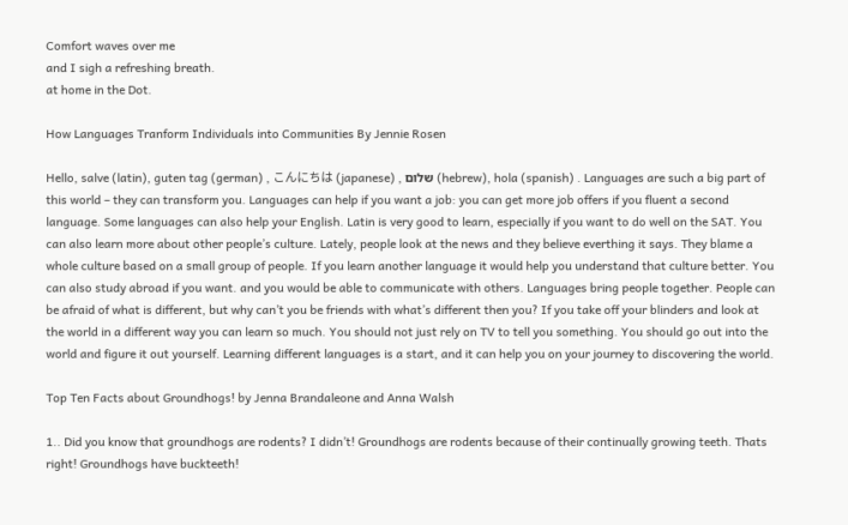Comfort waves over me
and I sigh a refreshing breath.
at home in the Dot.

How Languages Tranform Individuals into Communities By Jennie Rosen

Hello, salve (latin), guten tag (german) , こんにちは (japanese) , שלום (hebrew), hola (spanish) . Languages are such a big part of this world – they can transform you. Languages can help if you want a job: you can get more job offers if you fluent a second language. Some languages can also help your English. Latin is very good to learn, especially if you want to do well on the SAT. You can also learn more about other people’s culture. Lately, people look at the news and they believe everthing it says. They blame a whole culture based on a small group of people. If you learn another language it would help you understand that culture better. You can also study abroad if you want. and you would be able to communicate with others. Languages bring people together. People can be afraid of what is different, but why can’t you be friends with what’s different then you? If you take off your blinders and look at the world in a different way you can learn so much. You should not just rely on TV to tell you something. You should go out into the world and figure it out yourself. Learning different languages is a start, and it can help you on your journey to discovering the world.

Top Ten Facts about Groundhogs! by Jenna Brandaleone and Anna Walsh

1.. Did you know that groundhogs are rodents? I didn’t! Groundhogs are rodents because of their continually growing teeth. Thats right! Groundhogs have buckteeth!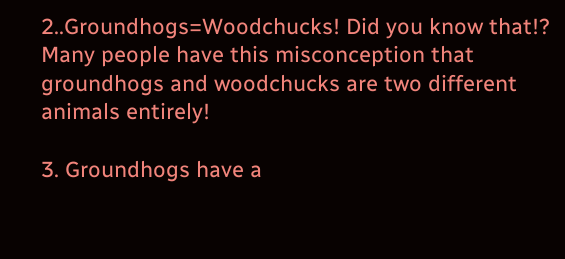2..Groundhogs=Woodchucks! Did you know that!? Many people have this misconception that groundhogs and woodchucks are two different animals entirely!

3. Groundhogs have a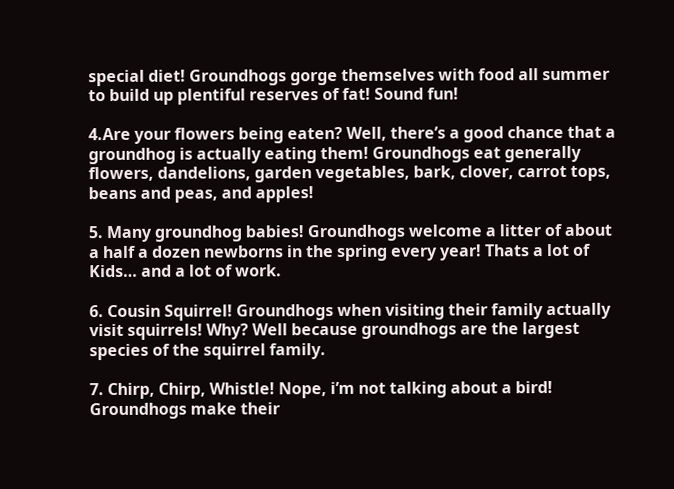special diet! Groundhogs gorge themselves with food all summer to build up plentiful reserves of fat! Sound fun!

4.Are your flowers being eaten? Well, there’s a good chance that a groundhog is actually eating them! Groundhogs eat generally flowers, dandelions, garden vegetables, bark, clover, carrot tops, beans and peas, and apples!

5. Many groundhog babies! Groundhogs welcome a litter of about a half a dozen newborns in the spring every year! Thats a lot of Kids… and a lot of work.

6. Cousin Squirrel! Groundhogs when visiting their family actually visit squirrels! Why? Well because groundhogs are the largest species of the squirrel family.

7. Chirp, Chirp, Whistle! Nope, i’m not talking about a bird! Groundhogs make their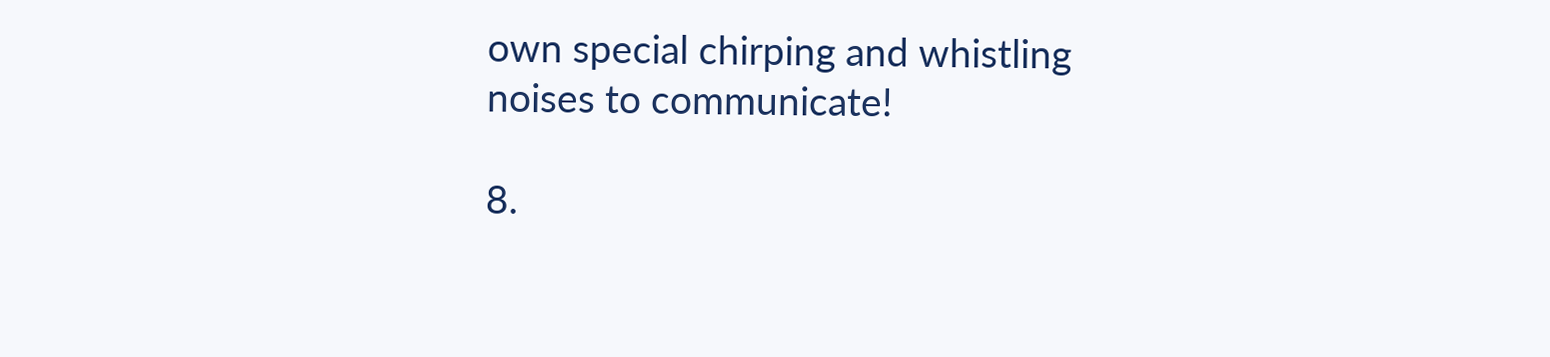own special chirping and whistling noises to communicate!

8.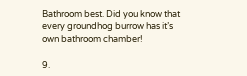Bathroom best. Did you know that every groundhog burrow has it’s own bathroom chamber!

9.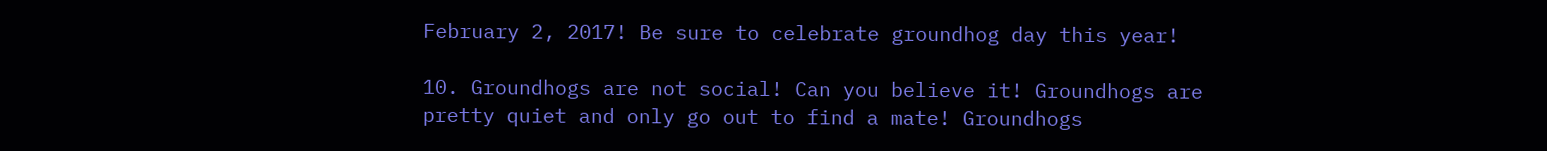February 2, 2017! Be sure to celebrate groundhog day this year!

10. Groundhogs are not social! Can you believe it! Groundhogs are pretty quiet and only go out to find a mate! Groundhogs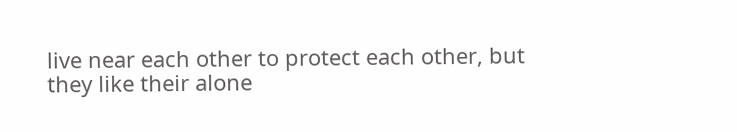live near each other to protect each other, but they like their alone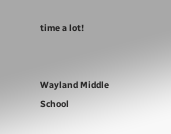time a lot!


Wayland Middle School